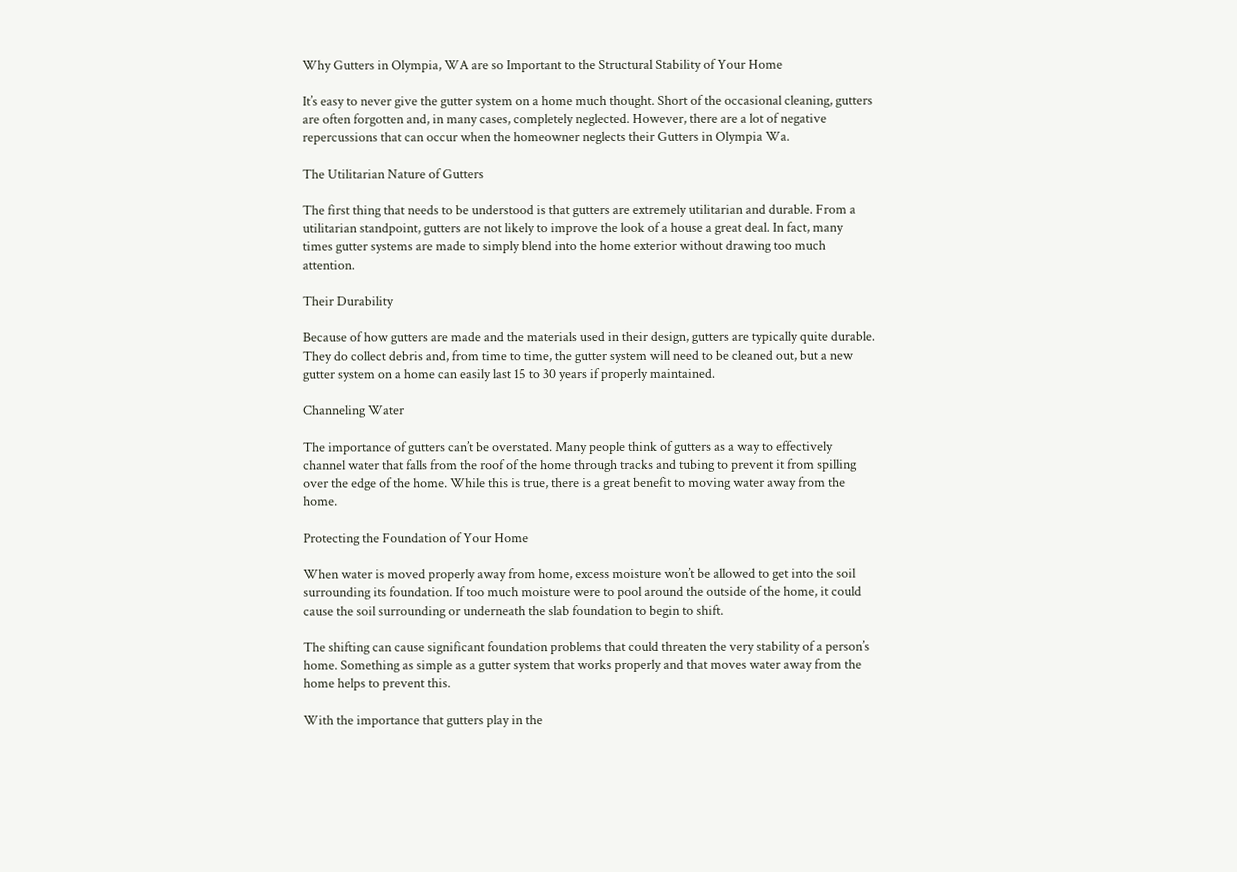Why Gutters in Olympia, WA are so Important to the Structural Stability of Your Home

It’s easy to never give the gutter system on a home much thought. Short of the occasional cleaning, gutters are often forgotten and, in many cases, completely neglected. However, there are a lot of negative repercussions that can occur when the homeowner neglects their Gutters in Olympia Wa.

The Utilitarian Nature of Gutters

The first thing that needs to be understood is that gutters are extremely utilitarian and durable. From a utilitarian standpoint, gutters are not likely to improve the look of a house a great deal. In fact, many times gutter systems are made to simply blend into the home exterior without drawing too much attention.

Their Durability

Because of how gutters are made and the materials used in their design, gutters are typically quite durable. They do collect debris and, from time to time, the gutter system will need to be cleaned out, but a new gutter system on a home can easily last 15 to 30 years if properly maintained.

Channeling Water

The importance of gutters can’t be overstated. Many people think of gutters as a way to effectively channel water that falls from the roof of the home through tracks and tubing to prevent it from spilling over the edge of the home. While this is true, there is a great benefit to moving water away from the home.

Protecting the Foundation of Your Home

When water is moved properly away from home, excess moisture won’t be allowed to get into the soil surrounding its foundation. If too much moisture were to pool around the outside of the home, it could cause the soil surrounding or underneath the slab foundation to begin to shift.

The shifting can cause significant foundation problems that could threaten the very stability of a person’s home. Something as simple as a gutter system that works properly and that moves water away from the home helps to prevent this.

With the importance that gutters play in the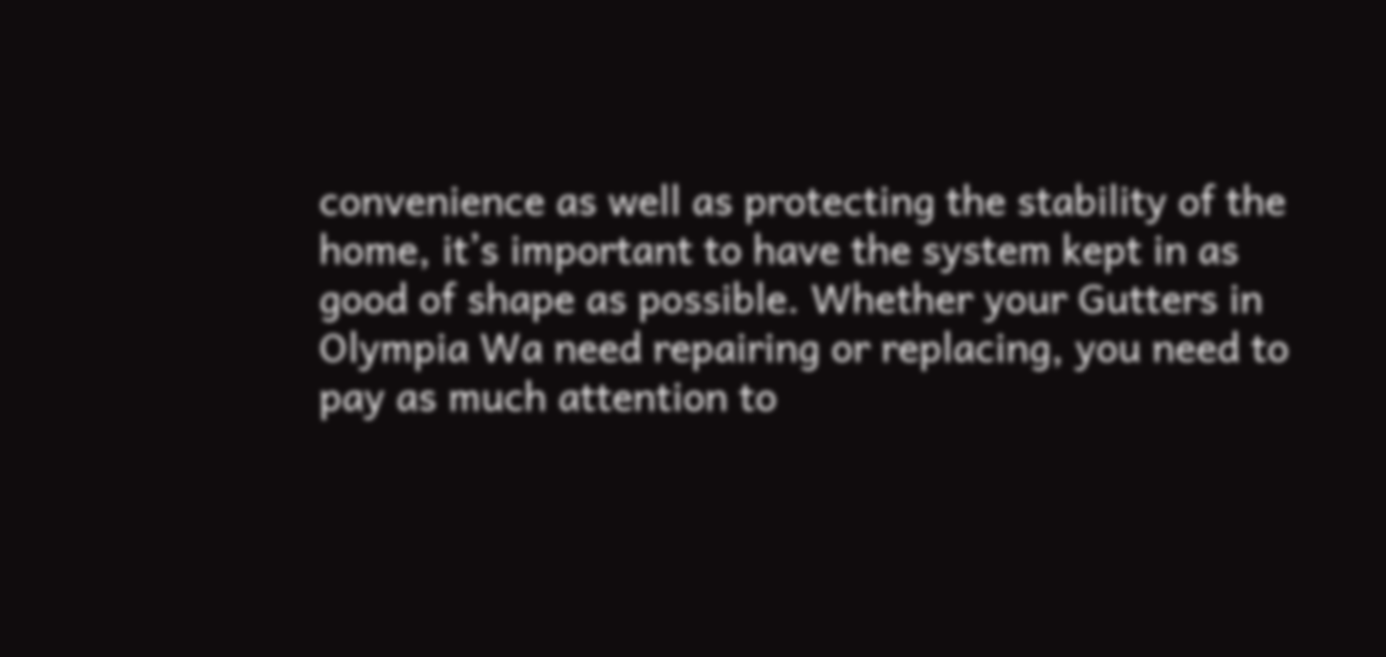convenience as well as protecting the stability of the home, it’s important to have the system kept in as good of shape as possible. Whether your Gutters in Olympia Wa need repairing or replacing, you need to pay as much attention to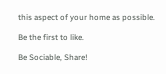this aspect of your home as possible.

Be the first to like.

Be Sociable, Share!